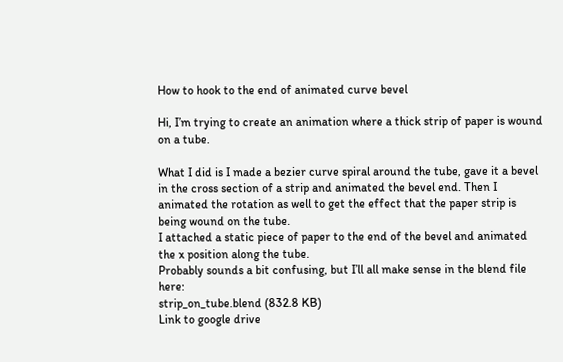How to hook to the end of animated curve bevel

Hi, I’m trying to create an animation where a thick strip of paper is wound on a tube.

What I did is I made a bezier curve spiral around the tube, gave it a bevel in the cross section of a strip and animated the bevel end. Then I animated the rotation as well to get the effect that the paper strip is being wound on the tube.
I attached a static piece of paper to the end of the bevel and animated the x position along the tube.
Probably sounds a bit confusing, but I’ll all make sense in the blend file here:
strip_on_tube.blend (832.8 KB)
Link to google drive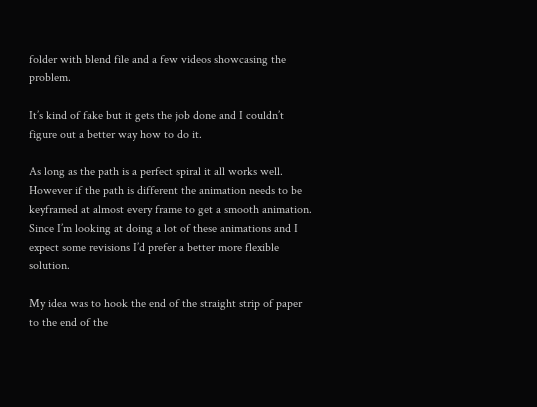folder with blend file and a few videos showcasing the problem.

It’s kind of fake but it gets the job done and I couldn’t figure out a better way how to do it.

As long as the path is a perfect spiral it all works well. However if the path is different the animation needs to be keyframed at almost every frame to get a smooth animation. Since I’m looking at doing a lot of these animations and I expect some revisions I’d prefer a better more flexible solution.

My idea was to hook the end of the straight strip of paper to the end of the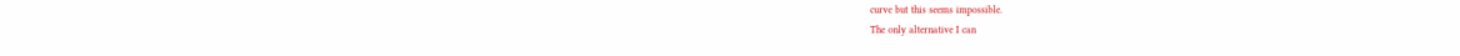curve but this seems impossible.
The only alternative I can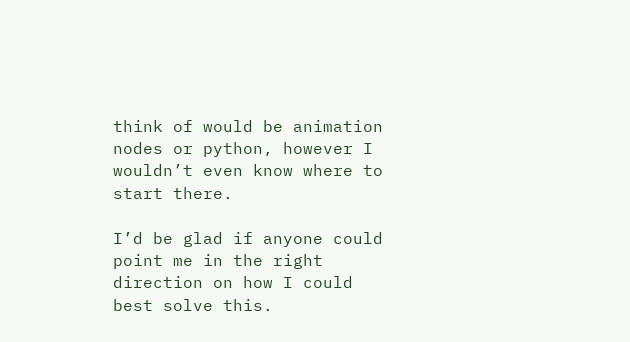think of would be animation nodes or python, however I wouldn’t even know where to start there.

I’d be glad if anyone could point me in the right direction on how I could best solve this.